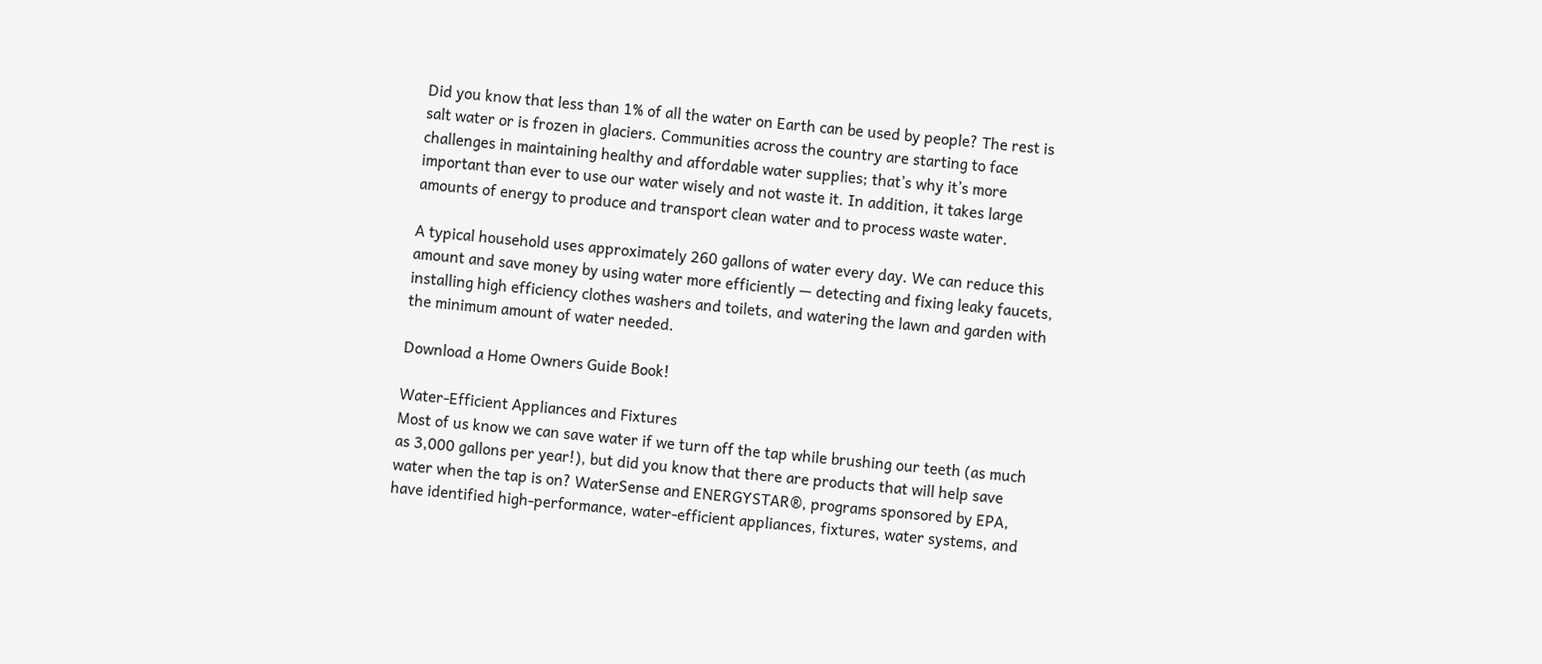Did you know that less than 1% of all the water on Earth can be used by people? The rest is salt water or is frozen in glaciers. Communities across the country are starting to face challenges in maintaining healthy and affordable water supplies; that’s why it’s more important than ever to use our water wisely and not waste it. In addition, it takes large amounts of energy to produce and transport clean water and to process waste water.

A typical household uses approximately 260 gallons of water every day. We can reduce this amount and save money by using water more efficiently — detecting and fixing leaky faucets, installing high efficiency clothes washers and toilets, and watering the lawn and garden with the minimum amount of water needed.

Download a Home Owners Guide Book!

Water-Efficient Appliances and Fixtures
Most of us know we can save water if we turn off the tap while brushing our teeth (as much as 3,000 gallons per year!), but did you know that there are products that will help save water when the tap is on? WaterSense and ENERGYSTAR®, programs sponsored by EPA, have identified high-performance, water-efficient appliances, fixtures, water systems, and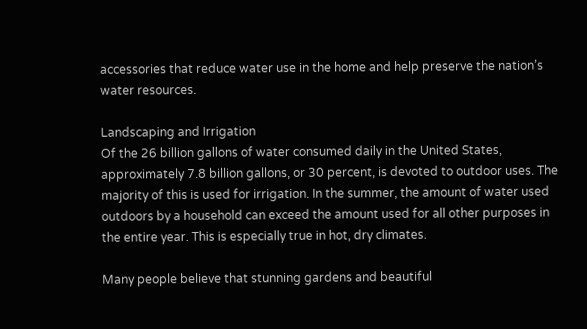accessories that reduce water use in the home and help preserve the nation’s water resources.

Landscaping and Irrigation
Of the 26 billion gallons of water consumed daily in the United States, approximately 7.8 billion gallons, or 30 percent, is devoted to outdoor uses. The majority of this is used for irrigation. In the summer, the amount of water used outdoors by a household can exceed the amount used for all other purposes in the entire year. This is especially true in hot, dry climates.

Many people believe that stunning gardens and beautiful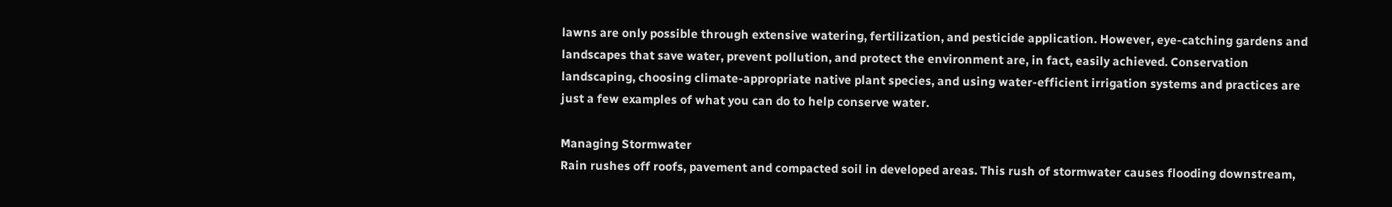lawns are only possible through extensive watering, fertilization, and pesticide application. However, eye-catching gardens and landscapes that save water, prevent pollution, and protect the environment are, in fact, easily achieved. Conservation landscaping, choosing climate-appropriate native plant species, and using water-efficient irrigation systems and practices are just a few examples of what you can do to help conserve water.

Managing Stormwater
Rain rushes off roofs, pavement and compacted soil in developed areas. This rush of stormwater causes flooding downstream,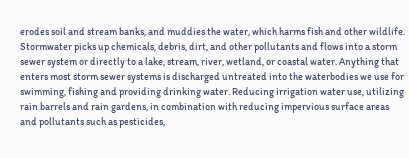erodes soil and stream banks, and muddies the water, which harms fish and other wildlife. Stormwater picks up chemicals, debris, dirt, and other pollutants and flows into a storm sewer system or directly to a lake, stream, river, wetland, or coastal water. Anything that enters most storm sewer systems is discharged untreated into the waterbodies we use for swimming, fishing and providing drinking water. Reducing irrigation water use, utilizing rain barrels and rain gardens, in combination with reducing impervious surface areas and pollutants such as pesticides,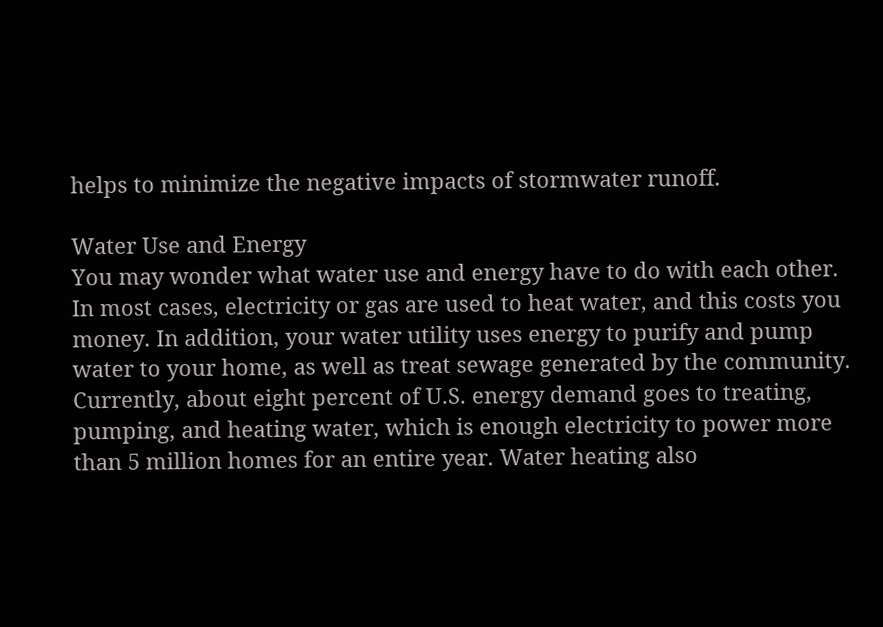helps to minimize the negative impacts of stormwater runoff.

Water Use and Energy
You may wonder what water use and energy have to do with each other. In most cases, electricity or gas are used to heat water, and this costs you money. In addition, your water utility uses energy to purify and pump water to your home, as well as treat sewage generated by the community. Currently, about eight percent of U.S. energy demand goes to treating, pumping, and heating water, which is enough electricity to power more than 5 million homes for an entire year. Water heating also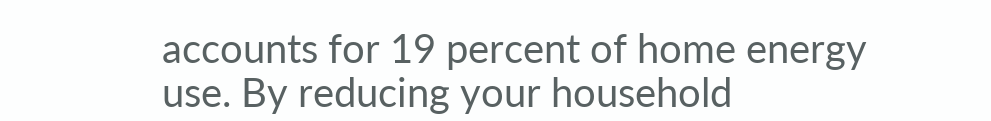accounts for 19 percent of home energy use. By reducing your household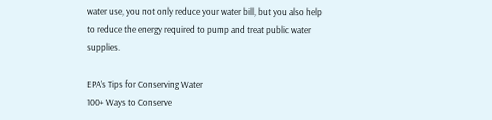water use, you not only reduce your water bill, but you also help to reduce the energy required to pump and treat public water supplies.

EPA’s Tips for Conserving Water
100+ Ways to Conserve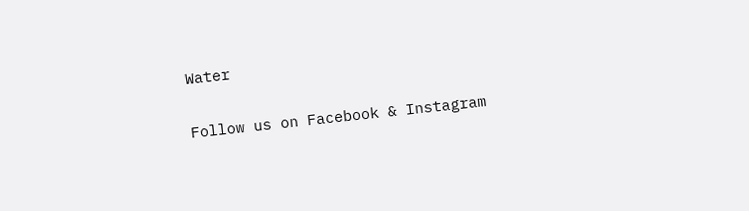Water

Follow us on Facebook & Instagram